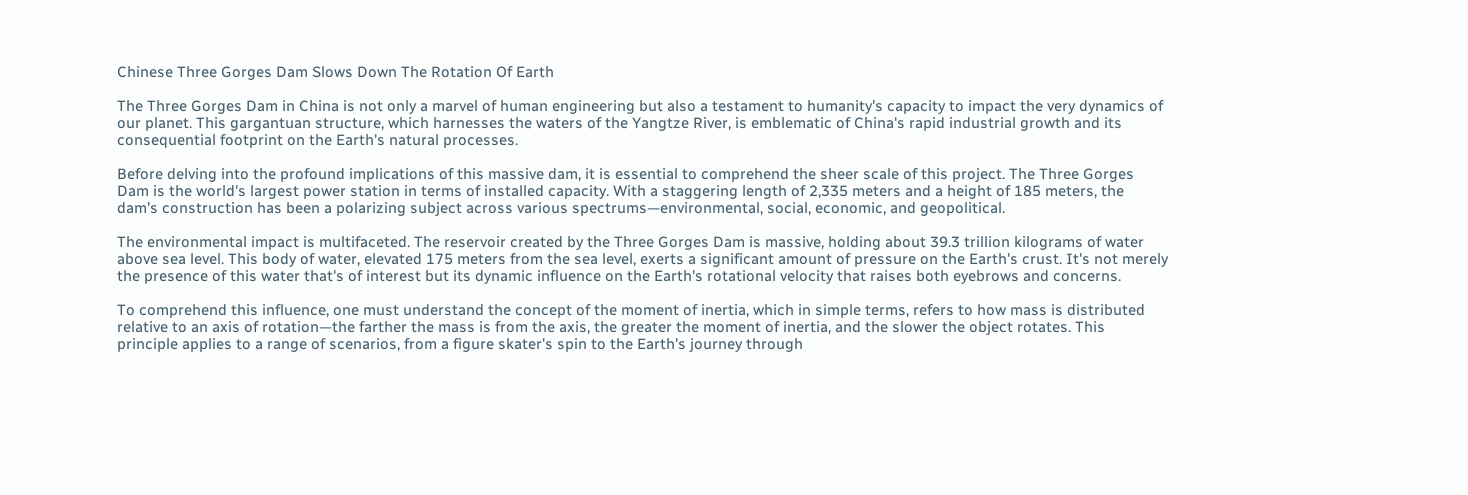Chinese Three Gorges Dam Slows Down The Rotation Of Earth

The Three Gorges Dam in China is not only a marvel of human engineering but also a testament to humanity's capacity to impact the very dynamics of our planet. This gargantuan structure, which harnesses the waters of the Yangtze River, is emblematic of China's rapid industrial growth and its consequential footprint on the Earth's natural processes.

Before delving into the profound implications of this massive dam, it is essential to comprehend the sheer scale of this project. The Three Gorges Dam is the world's largest power station in terms of installed capacity. With a staggering length of 2,335 meters and a height of 185 meters, the dam's construction has been a polarizing subject across various spectrums—environmental, social, economic, and geopolitical.

The environmental impact is multifaceted. The reservoir created by the Three Gorges Dam is massive, holding about 39.3 trillion kilograms of water above sea level. This body of water, elevated 175 meters from the sea level, exerts a significant amount of pressure on the Earth's crust. It's not merely the presence of this water that's of interest but its dynamic influence on the Earth's rotational velocity that raises both eyebrows and concerns.

To comprehend this influence, one must understand the concept of the moment of inertia, which in simple terms, refers to how mass is distributed relative to an axis of rotation—the farther the mass is from the axis, the greater the moment of inertia, and the slower the object rotates. This principle applies to a range of scenarios, from a figure skater's spin to the Earth's journey through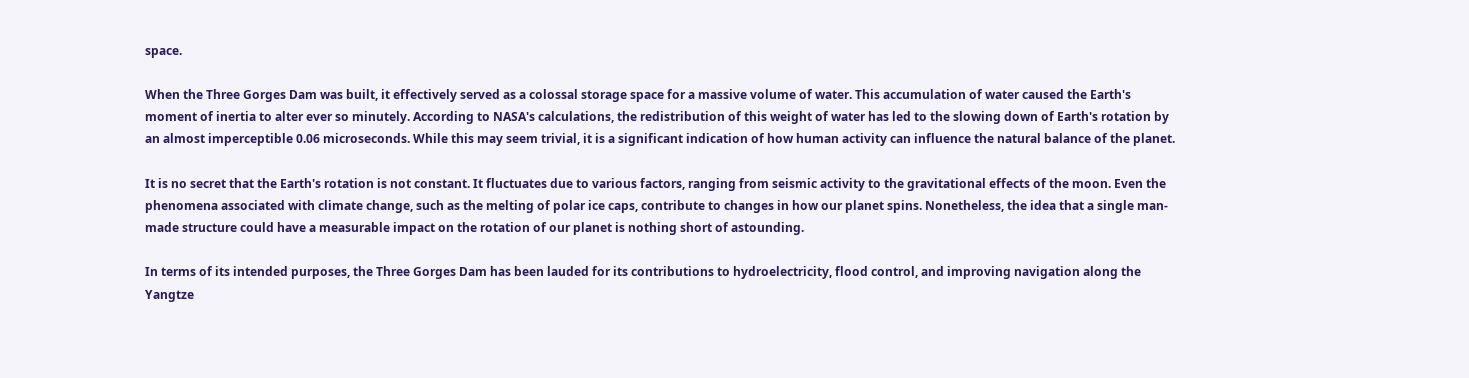space.

When the Three Gorges Dam was built, it effectively served as a colossal storage space for a massive volume of water. This accumulation of water caused the Earth's moment of inertia to alter ever so minutely. According to NASA's calculations, the redistribution of this weight of water has led to the slowing down of Earth's rotation by an almost imperceptible 0.06 microseconds. While this may seem trivial, it is a significant indication of how human activity can influence the natural balance of the planet.

It is no secret that the Earth's rotation is not constant. It fluctuates due to various factors, ranging from seismic activity to the gravitational effects of the moon. Even the phenomena associated with climate change, such as the melting of polar ice caps, contribute to changes in how our planet spins. Nonetheless, the idea that a single man-made structure could have a measurable impact on the rotation of our planet is nothing short of astounding.

In terms of its intended purposes, the Three Gorges Dam has been lauded for its contributions to hydroelectricity, flood control, and improving navigation along the Yangtze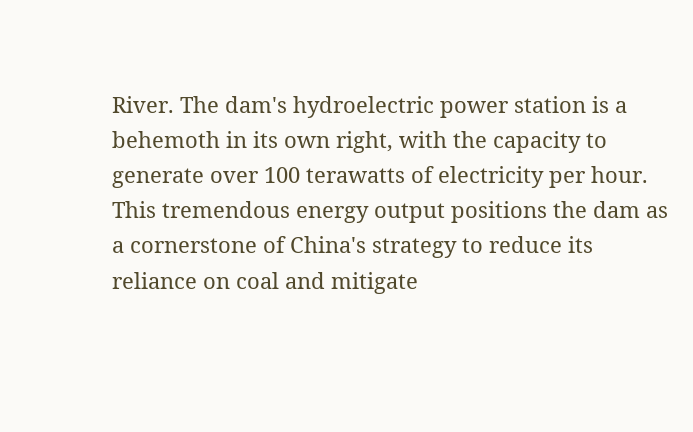River. The dam's hydroelectric power station is a behemoth in its own right, with the capacity to generate over 100 terawatts of electricity per hour. This tremendous energy output positions the dam as a cornerstone of China's strategy to reduce its reliance on coal and mitigate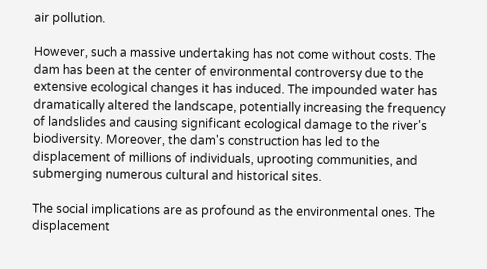air pollution.

However, such a massive undertaking has not come without costs. The dam has been at the center of environmental controversy due to the extensive ecological changes it has induced. The impounded water has dramatically altered the landscape, potentially increasing the frequency of landslides and causing significant ecological damage to the river's biodiversity. Moreover, the dam's construction has led to the displacement of millions of individuals, uprooting communities, and submerging numerous cultural and historical sites.

The social implications are as profound as the environmental ones. The displacement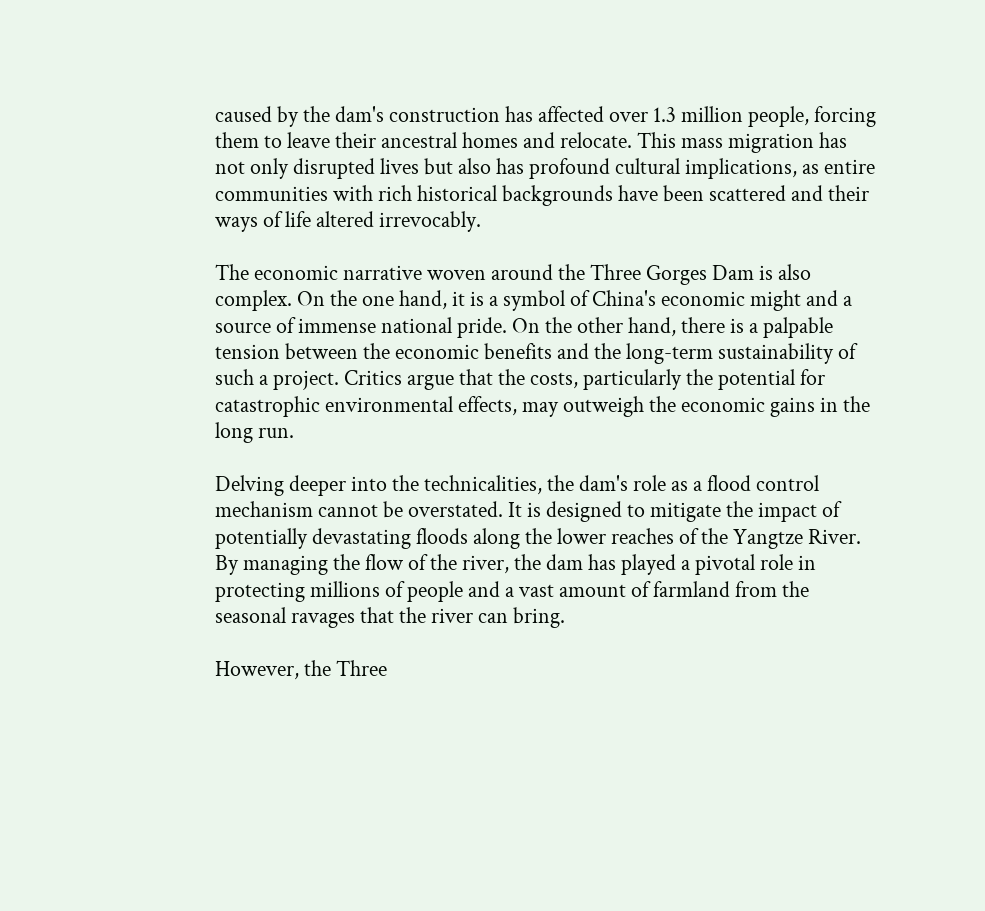caused by the dam's construction has affected over 1.3 million people, forcing them to leave their ancestral homes and relocate. This mass migration has not only disrupted lives but also has profound cultural implications, as entire communities with rich historical backgrounds have been scattered and their ways of life altered irrevocably.

The economic narrative woven around the Three Gorges Dam is also complex. On the one hand, it is a symbol of China's economic might and a source of immense national pride. On the other hand, there is a palpable tension between the economic benefits and the long-term sustainability of such a project. Critics argue that the costs, particularly the potential for catastrophic environmental effects, may outweigh the economic gains in the long run.

Delving deeper into the technicalities, the dam's role as a flood control mechanism cannot be overstated. It is designed to mitigate the impact of potentially devastating floods along the lower reaches of the Yangtze River. By managing the flow of the river, the dam has played a pivotal role in protecting millions of people and a vast amount of farmland from the seasonal ravages that the river can bring.

However, the Three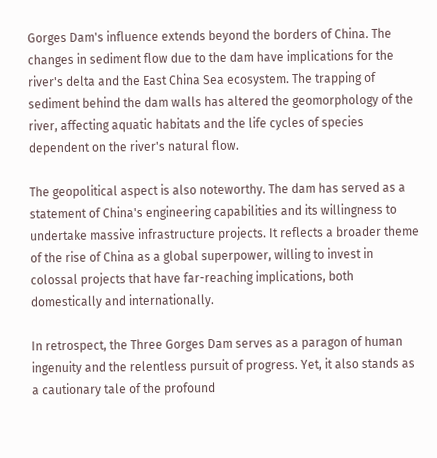Gorges Dam's influence extends beyond the borders of China. The changes in sediment flow due to the dam have implications for the river's delta and the East China Sea ecosystem. The trapping of sediment behind the dam walls has altered the geomorphology of the river, affecting aquatic habitats and the life cycles of species dependent on the river's natural flow.

The geopolitical aspect is also noteworthy. The dam has served as a statement of China's engineering capabilities and its willingness to undertake massive infrastructure projects. It reflects a broader theme of the rise of China as a global superpower, willing to invest in colossal projects that have far-reaching implications, both domestically and internationally.

In retrospect, the Three Gorges Dam serves as a paragon of human ingenuity and the relentless pursuit of progress. Yet, it also stands as a cautionary tale of the profound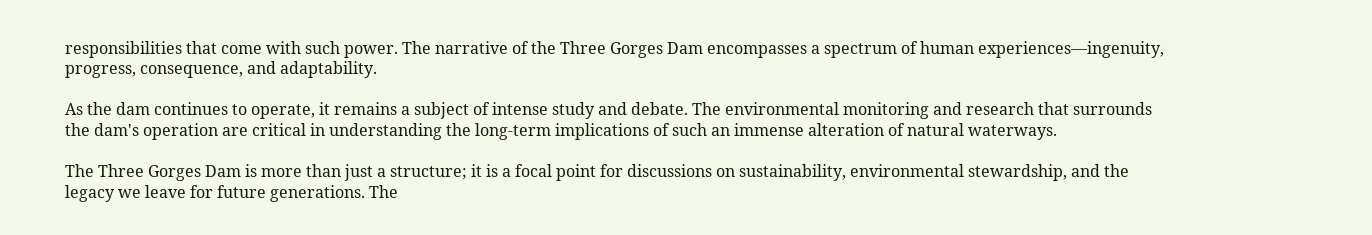responsibilities that come with such power. The narrative of the Three Gorges Dam encompasses a spectrum of human experiences—ingenuity, progress, consequence, and adaptability.

As the dam continues to operate, it remains a subject of intense study and debate. The environmental monitoring and research that surrounds the dam's operation are critical in understanding the long-term implications of such an immense alteration of natural waterways.

The Three Gorges Dam is more than just a structure; it is a focal point for discussions on sustainability, environmental stewardship, and the legacy we leave for future generations. The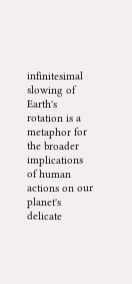infinitesimal slowing of Earth's rotation is a metaphor for the broader implications of human actions on our planet's delicate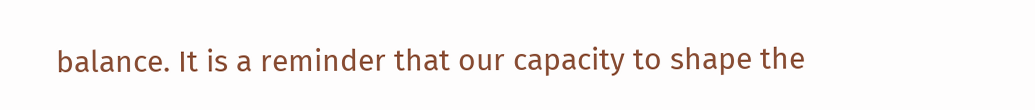balance. It is a reminder that our capacity to shape the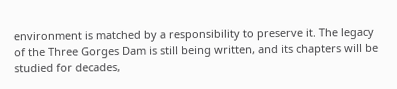environment is matched by a responsibility to preserve it. The legacy of the Three Gorges Dam is still being written, and its chapters will be studied for decades,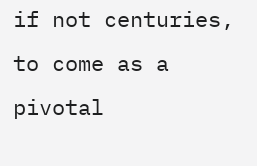if not centuries, to come as a pivotal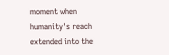moment when humanity's reach extended into the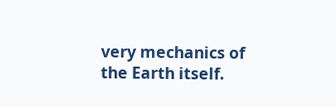very mechanics of the Earth itself.